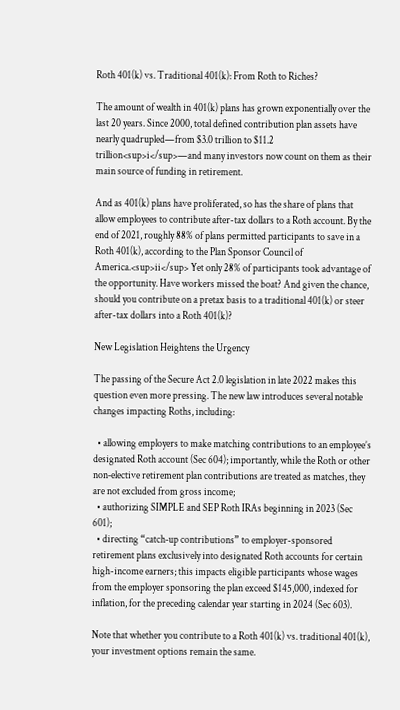Roth 401(k) vs. Traditional 401(k): From Roth to Riches?

The amount of wealth in 401(k) plans has grown exponentially over the last 20 years. Since 2000, total defined contribution plan assets have nearly quadrupled—from $3.0 trillion to $11.2 trillion<sup>i</sup>—and many investors now count on them as their main source of funding in retirement.

And as 401(k) plans have proliferated, so has the share of plans that allow employees to contribute after-tax dollars to a Roth account. By the end of 2021, roughly 88% of plans permitted participants to save in a Roth 401(k), according to the Plan Sponsor Council of America.<sup>ii</sup> Yet only 28% of participants took advantage of the opportunity. Have workers missed the boat? And given the chance, should you contribute on a pretax basis to a traditional 401(k) or steer after-tax dollars into a Roth 401(k)?

New Legislation Heightens the Urgency

The passing of the Secure Act 2.0 legislation in late 2022 makes this question even more pressing. The new law introduces several notable changes impacting Roths, including:

  • allowing employers to make matching contributions to an employee’s designated Roth account (Sec 604); importantly, while the Roth or other non‐elective retirement plan contributions are treated as matches, they are not excluded from gross income;
  • authorizing SIMPLE and SEP Roth IRAs beginning in 2023 (Sec 601);
  • directing “catch‐up contributions” to employer-sponsored retirement plans exclusively into designated Roth accounts for certain high-income earners; this impacts eligible participants whose wages from the employer sponsoring the plan exceed $145,000, indexed for inflation, for the preceding calendar year starting in 2024 (Sec 603).

Note that whether you contribute to a Roth 401(k) vs. traditional 401(k), your investment options remain the same.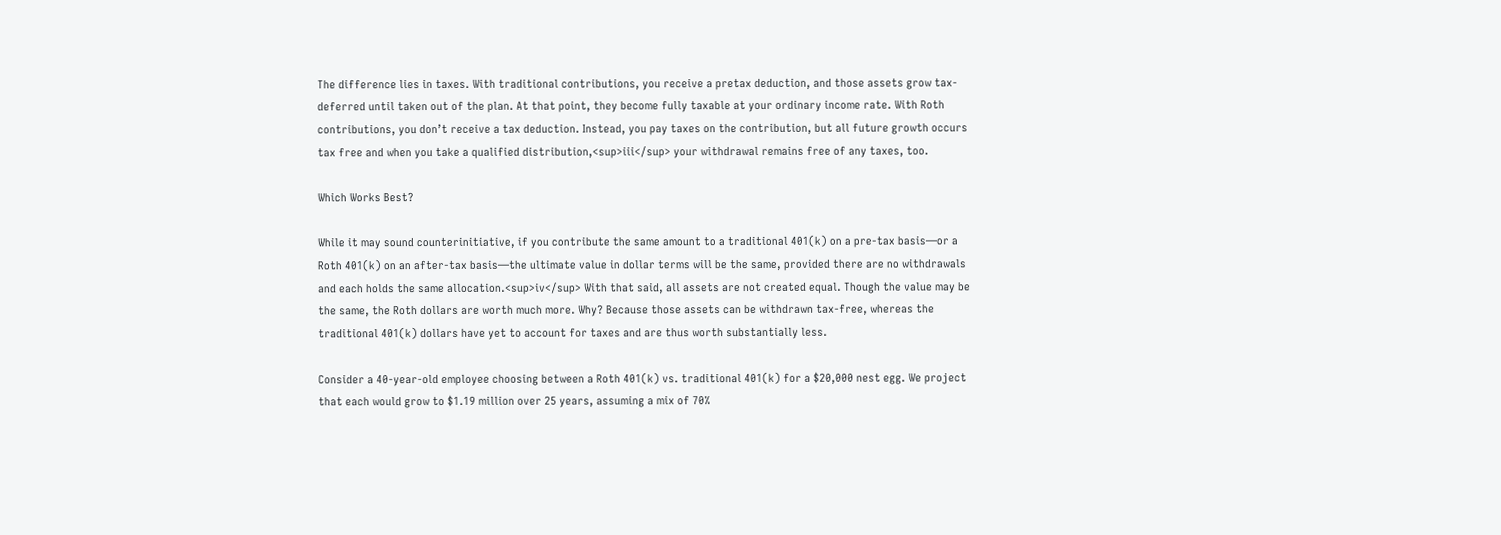The difference lies in taxes. With traditional contributions, you receive a pretax deduction, and those assets grow tax-deferred until taken out of the plan. At that point, they become fully taxable at your ordinary income rate. With Roth contributions, you don’t receive a tax deduction. Instead, you pay taxes on the contribution, but all future growth occurs tax free and when you take a qualified distribution,<sup>iii</sup> your withdrawal remains free of any taxes, too.

Which Works Best?

While it may sound counterinitiative, if you contribute the same amount to a traditional 401(k) on a pre-tax basis—or a Roth 401(k) on an after-tax basis—the ultimate value in dollar terms will be the same, provided there are no withdrawals and each holds the same allocation.<sup>iv</sup> With that said, all assets are not created equal. Though the value may be the same, the Roth dollars are worth much more. Why? Because those assets can be withdrawn tax-free, whereas the traditional 401(k) dollars have yet to account for taxes and are thus worth substantially less.

Consider a 40-year-old employee choosing between a Roth 401(k) vs. traditional 401(k) for a $20,000 nest egg. We project that each would grow to $1.19 million over 25 years, assuming a mix of 70%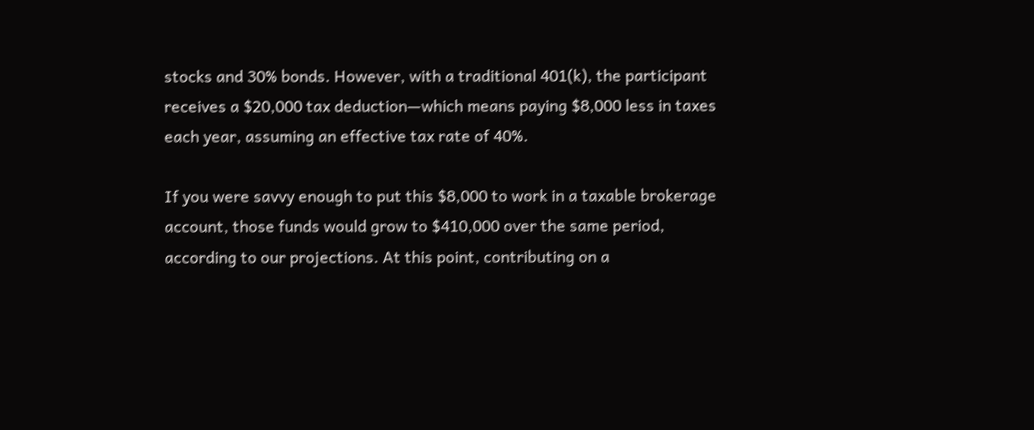stocks and 30% bonds. However, with a traditional 401(k), the participant receives a $20,000 tax deduction—which means paying $8,000 less in taxes each year, assuming an effective tax rate of 40%.

If you were savvy enough to put this $8,000 to work in a taxable brokerage account, those funds would grow to $410,000 over the same period, according to our projections. At this point, contributing on a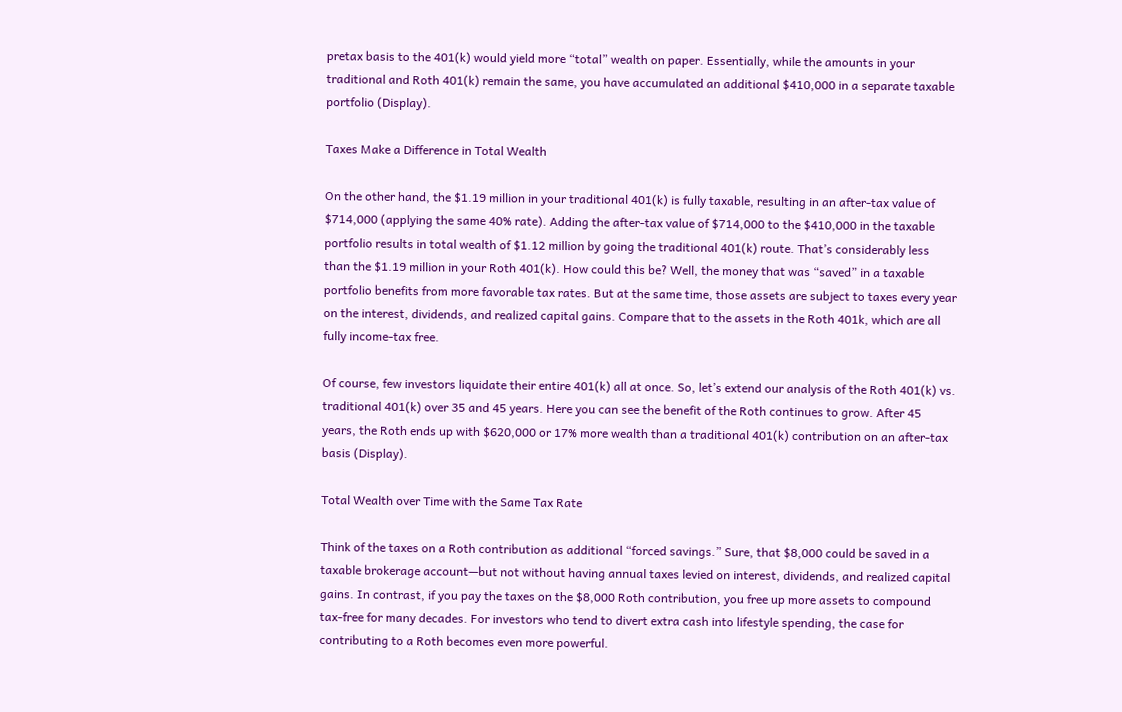pretax basis to the 401(k) would yield more “total” wealth on paper. Essentially, while the amounts in your traditional and Roth 401(k) remain the same, you have accumulated an additional $410,000 in a separate taxable portfolio (Display).

Taxes Make a Difference in Total Wealth

On the other hand, the $1.19 million in your traditional 401(k) is fully taxable, resulting in an after-tax value of $714,000 (applying the same 40% rate). Adding the after-tax value of $714,000 to the $410,000 in the taxable portfolio results in total wealth of $1.12 million by going the traditional 401(k) route. That’s considerably less than the $1.19 million in your Roth 401(k). How could this be? Well, the money that was “saved” in a taxable portfolio benefits from more favorable tax rates. But at the same time, those assets are subject to taxes every year on the interest, dividends, and realized capital gains. Compare that to the assets in the Roth 401k, which are all fully income-tax free.

Of course, few investors liquidate their entire 401(k) all at once. So, let’s extend our analysis of the Roth 401(k) vs. traditional 401(k) over 35 and 45 years. Here you can see the benefit of the Roth continues to grow. After 45 years, the Roth ends up with $620,000 or 17% more wealth than a traditional 401(k) contribution on an after-tax basis (Display).

Total Wealth over Time with the Same Tax Rate

Think of the taxes on a Roth contribution as additional “forced savings.” Sure, that $8,000 could be saved in a taxable brokerage account—but not without having annual taxes levied on interest, dividends, and realized capital gains. In contrast, if you pay the taxes on the $8,000 Roth contribution, you free up more assets to compound tax-free for many decades. For investors who tend to divert extra cash into lifestyle spending, the case for contributing to a Roth becomes even more powerful.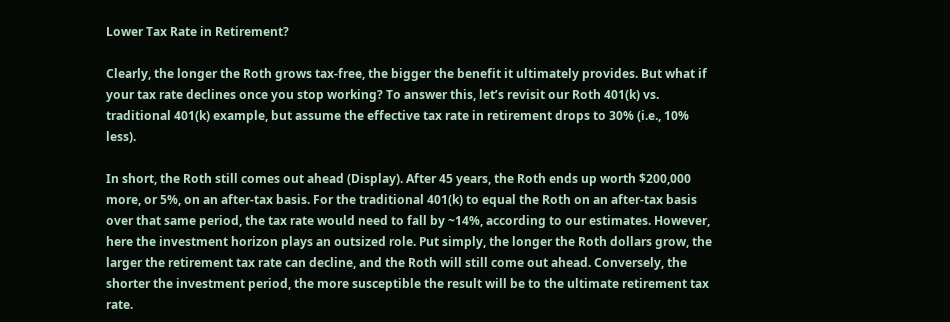Lower Tax Rate in Retirement?

Clearly, the longer the Roth grows tax-free, the bigger the benefit it ultimately provides. But what if your tax rate declines once you stop working? To answer this, let’s revisit our Roth 401(k) vs. traditional 401(k) example, but assume the effective tax rate in retirement drops to 30% (i.e., 10% less).

In short, the Roth still comes out ahead (Display). After 45 years, the Roth ends up worth $200,000 more, or 5%, on an after-tax basis. For the traditional 401(k) to equal the Roth on an after-tax basis over that same period, the tax rate would need to fall by ~14%, according to our estimates. However, here the investment horizon plays an outsized role. Put simply, the longer the Roth dollars grow, the larger the retirement tax rate can decline, and the Roth will still come out ahead. Conversely, the shorter the investment period, the more susceptible the result will be to the ultimate retirement tax rate.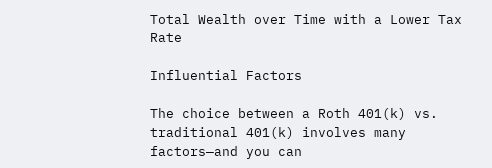Total Wealth over Time with a Lower Tax Rate

Influential Factors

The choice between a Roth 401(k) vs. traditional 401(k) involves many factors—and you can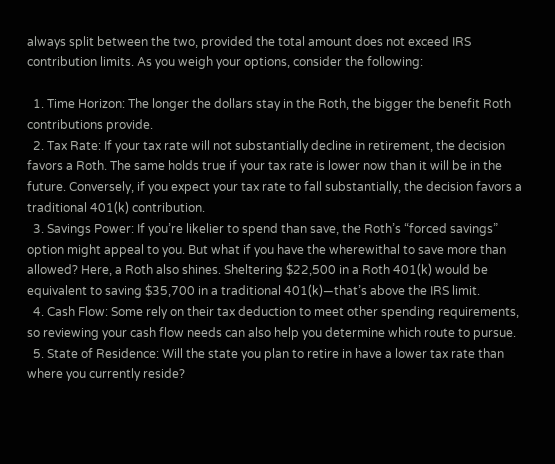always split between the two, provided the total amount does not exceed IRS contribution limits. As you weigh your options, consider the following:

  1. Time Horizon: The longer the dollars stay in the Roth, the bigger the benefit Roth contributions provide.
  2. Tax Rate: If your tax rate will not substantially decline in retirement, the decision favors a Roth. The same holds true if your tax rate is lower now than it will be in the future. Conversely, if you expect your tax rate to fall substantially, the decision favors a traditional 401(k) contribution.
  3. Savings Power: If you’re likelier to spend than save, the Roth’s “forced savings” option might appeal to you. But what if you have the wherewithal to save more than allowed? Here, a Roth also shines. Sheltering $22,500 in a Roth 401(k) would be equivalent to saving $35,700 in a traditional 401(k)—that’s above the IRS limit.
  4. Cash Flow: Some rely on their tax deduction to meet other spending requirements, so reviewing your cash flow needs can also help you determine which route to pursue.
  5. State of Residence: Will the state you plan to retire in have a lower tax rate than where you currently reside?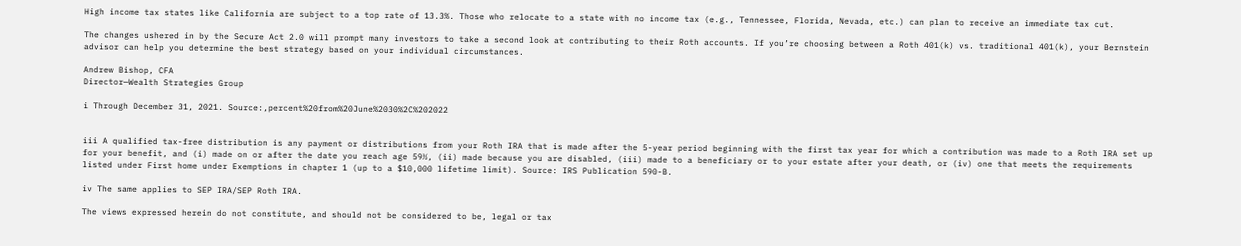High income tax states like California are subject to a top rate of 13.3%. Those who relocate to a state with no income tax (e.g., Tennessee, Florida, Nevada, etc.) can plan to receive an immediate tax cut.

The changes ushered in by the Secure Act 2.0 will prompt many investors to take a second look at contributing to their Roth accounts. If you’re choosing between a Roth 401(k) vs. traditional 401(k), your Bernstein advisor can help you determine the best strategy based on your individual circumstances.

Andrew Bishop, CFA
Director—Wealth Strategies Group

i Through December 31, 2021. Source:,percent%20from%20June%2030%2C%202022


iii A qualified tax-free distribution is any payment or distributions from your Roth IRA that is made after the 5-year period beginning with the first tax year for which a contribution was made to a Roth IRA set up for your benefit, and (i) made on or after the date you reach age 59½, (ii) made because you are disabled, (iii) made to a beneficiary or to your estate after your death, or (iv) one that meets the requirements listed under First home under Exemptions in chapter 1 (up to a $10,000 lifetime limit). Source: IRS Publication 590-B.

iv The same applies to SEP IRA/SEP Roth IRA.

The views expressed herein do not constitute, and should not be considered to be, legal or tax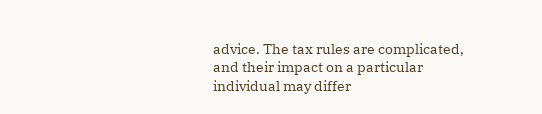advice. The tax rules are complicated, and their impact on a particular individual may differ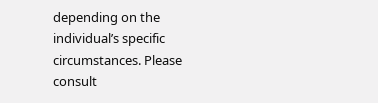depending on the individual’s specific circumstances. Please consult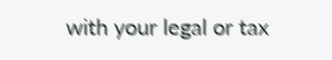with your legal or tax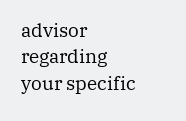advisor regarding your specific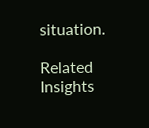situation.

Related Insights